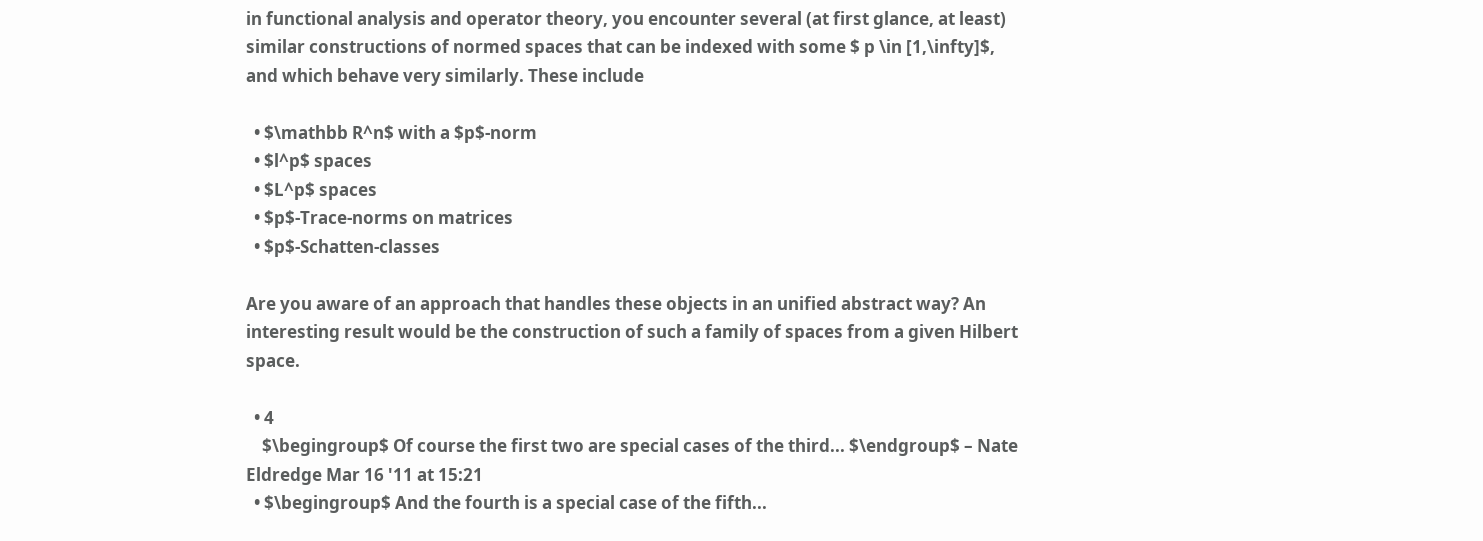in functional analysis and operator theory, you encounter several (at first glance, at least) similar constructions of normed spaces that can be indexed with some $ p \in [1,\infty]$, and which behave very similarly. These include

  • $\mathbb R^n$ with a $p$-norm
  • $l^p$ spaces
  • $L^p$ spaces
  • $p$-Trace-norms on matrices
  • $p$-Schatten-classes

Are you aware of an approach that handles these objects in an unified abstract way? An interesting result would be the construction of such a family of spaces from a given Hilbert space.

  • 4
    $\begingroup$ Of course the first two are special cases of the third... $\endgroup$ – Nate Eldredge Mar 16 '11 at 15:21
  • $\begingroup$ And the fourth is a special case of the fifth...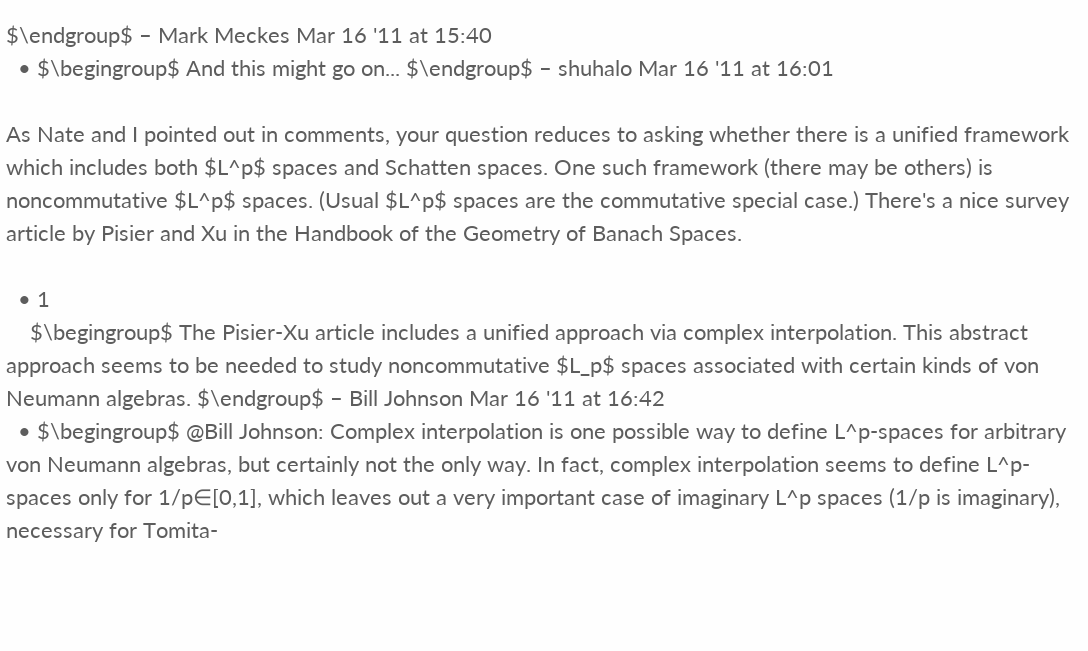$\endgroup$ – Mark Meckes Mar 16 '11 at 15:40
  • $\begingroup$ And this might go on... $\endgroup$ – shuhalo Mar 16 '11 at 16:01

As Nate and I pointed out in comments, your question reduces to asking whether there is a unified framework which includes both $L^p$ spaces and Schatten spaces. One such framework (there may be others) is noncommutative $L^p$ spaces. (Usual $L^p$ spaces are the commutative special case.) There's a nice survey article by Pisier and Xu in the Handbook of the Geometry of Banach Spaces.

  • 1
    $\begingroup$ The Pisier-Xu article includes a unified approach via complex interpolation. This abstract approach seems to be needed to study noncommutative $L_p$ spaces associated with certain kinds of von Neumann algebras. $\endgroup$ – Bill Johnson Mar 16 '11 at 16:42
  • $\begingroup$ @Bill Johnson: Complex interpolation is one possible way to define L^p-spaces for arbitrary von Neumann algebras, but certainly not the only way. In fact, complex interpolation seems to define L^p-spaces only for 1/p∈[0,1], which leaves out a very important case of imaginary L^p spaces (1/p is imaginary), necessary for Tomita-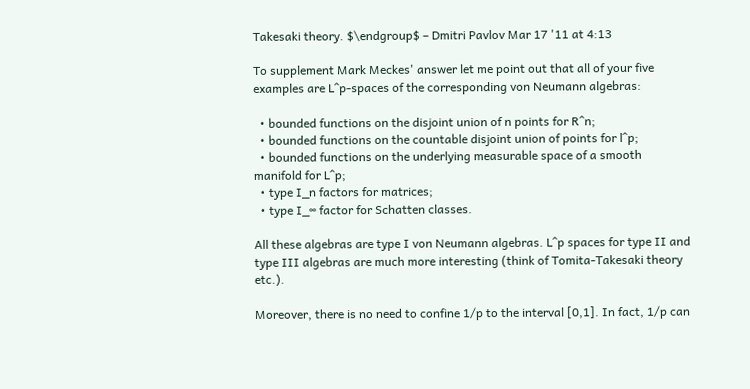Takesaki theory. $\endgroup$ – Dmitri Pavlov Mar 17 '11 at 4:13

To supplement Mark Meckes' answer let me point out that all of your five examples are L^p-spaces of the corresponding von Neumann algebras:

  • bounded functions on the disjoint union of n points for R^n;
  • bounded functions on the countable disjoint union of points for l^p;
  • bounded functions on the underlying measurable space of a smooth manifold for L^p;
  • type I_n factors for matrices;
  • type I_∞ factor for Schatten classes.

All these algebras are type I von Neumann algebras. L^p spaces for type II and type III algebras are much more interesting (think of Tomita-Takesaki theory etc.).

Moreover, there is no need to confine 1/p to the interval [0,1]. In fact, 1/p can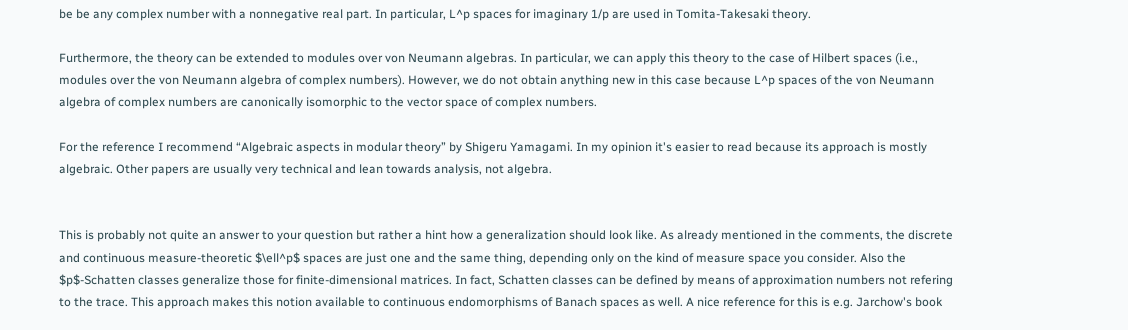be be any complex number with a nonnegative real part. In particular, L^p spaces for imaginary 1/p are used in Tomita-Takesaki theory.

Furthermore, the theory can be extended to modules over von Neumann algebras. In particular, we can apply this theory to the case of Hilbert spaces (i.e., modules over the von Neumann algebra of complex numbers). However, we do not obtain anything new in this case because L^p spaces of the von Neumann algebra of complex numbers are canonically isomorphic to the vector space of complex numbers.

For the reference I recommend “Algebraic aspects in modular theory” by Shigeru Yamagami. In my opinion it's easier to read because its approach is mostly algebraic. Other papers are usually very technical and lean towards analysis, not algebra.


This is probably not quite an answer to your question but rather a hint how a generalization should look like. As already mentioned in the comments, the discrete and continuous measure-theoretic $\ell^p$ spaces are just one and the same thing, depending only on the kind of measure space you consider. Also the $p$-Schatten classes generalize those for finite-dimensional matrices. In fact, Schatten classes can be defined by means of approximation numbers not refering to the trace. This approach makes this notion available to continuous endomorphisms of Banach spaces as well. A nice reference for this is e.g. Jarchow's book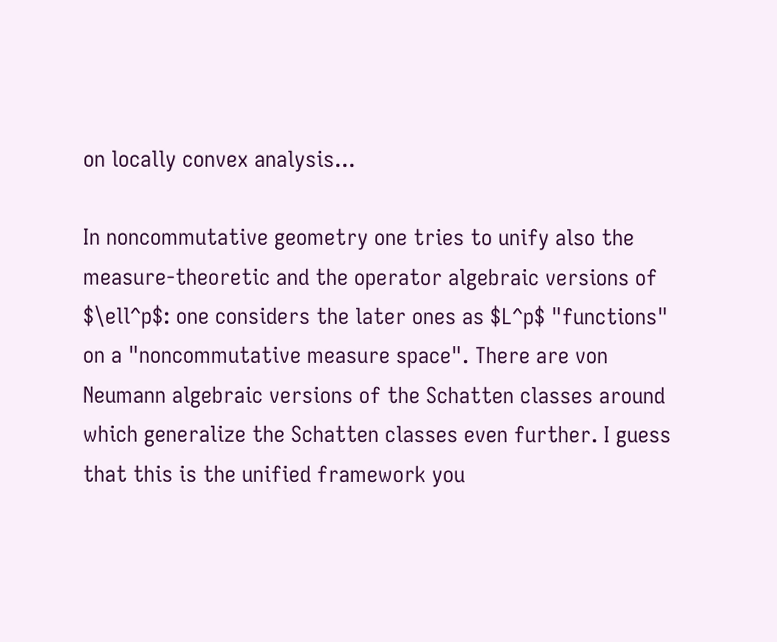on locally convex analysis...

In noncommutative geometry one tries to unify also the measure-theoretic and the operator algebraic versions of $\ell^p$: one considers the later ones as $L^p$ "functions" on a "noncommutative measure space". There are von Neumann algebraic versions of the Schatten classes around which generalize the Schatten classes even further. I guess that this is the unified framework you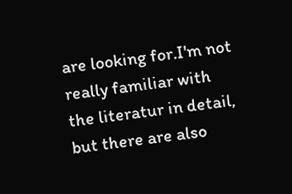are looking for.I'm not really familiar with the literatur in detail, but there are also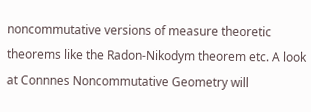noncommutative versions of measure theoretic theorems like the Radon-Nikodym theorem etc. A look at Connnes Noncommutative Geometry will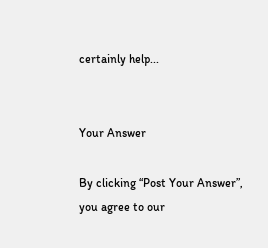certainly help...


Your Answer

By clicking “Post Your Answer”, you agree to our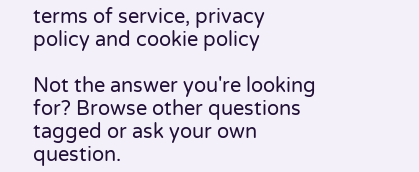terms of service, privacy policy and cookie policy

Not the answer you're looking for? Browse other questions tagged or ask your own question.